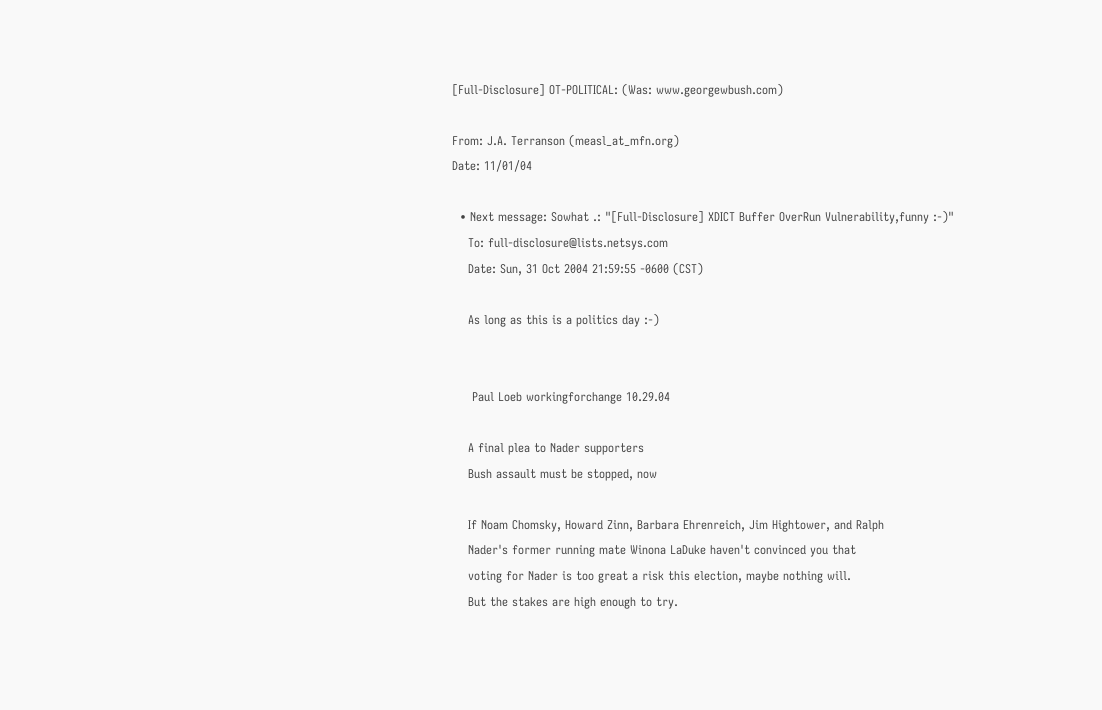[Full-Disclosure] OT-POLITICAL: (Was: www.georgewbush.com)

From: J.A. Terranson (measl_at_mfn.org)
Date: 11/01/04

  • Next message: Sowhat .: "[Full-Disclosure] XDICT Buffer OverRun Vulnerability,funny :-)"
    To: full-disclosure@lists.netsys.com
    Date: Sun, 31 Oct 2004 21:59:55 -0600 (CST)

    As long as this is a politics day :-)


     Paul Loeb workingforchange 10.29.04

    A final plea to Nader supporters
    Bush assault must be stopped, now

    If Noam Chomsky, Howard Zinn, Barbara Ehrenreich, Jim Hightower, and Ralph
    Nader's former running mate Winona LaDuke haven't convinced you that
    voting for Nader is too great a risk this election, maybe nothing will.
    But the stakes are high enough to try.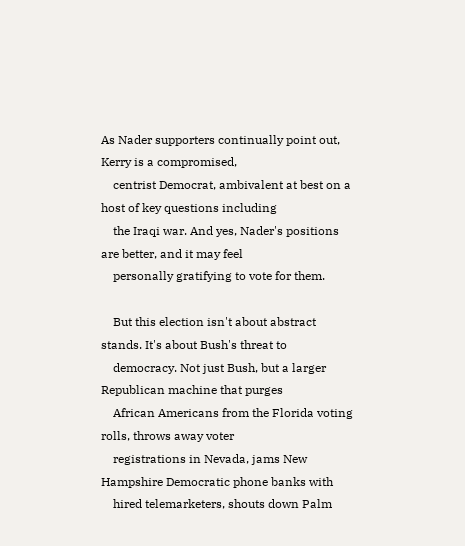As Nader supporters continually point out, Kerry is a compromised,
    centrist Democrat, ambivalent at best on a host of key questions including
    the Iraqi war. And yes, Nader's positions are better, and it may feel
    personally gratifying to vote for them.

    But this election isn't about abstract stands. It's about Bush's threat to
    democracy. Not just Bush, but a larger Republican machine that purges
    African Americans from the Florida voting rolls, throws away voter
    registrations in Nevada, jams New Hampshire Democratic phone banks with
    hired telemarketers, shouts down Palm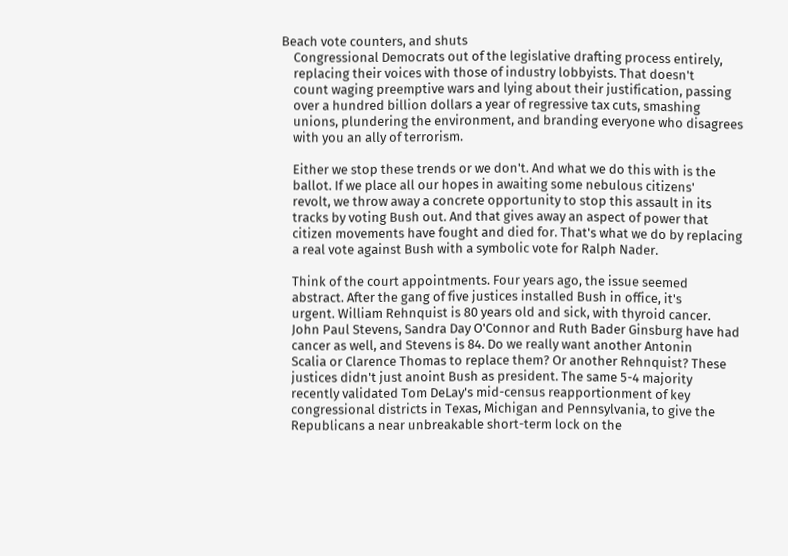Beach vote counters, and shuts
    Congressional Democrats out of the legislative drafting process entirely,
    replacing their voices with those of industry lobbyists. That doesn't
    count waging preemptive wars and lying about their justification, passing
    over a hundred billion dollars a year of regressive tax cuts, smashing
    unions, plundering the environment, and branding everyone who disagrees
    with you an ally of terrorism.

    Either we stop these trends or we don't. And what we do this with is the
    ballot. If we place all our hopes in awaiting some nebulous citizens'
    revolt, we throw away a concrete opportunity to stop this assault in its
    tracks by voting Bush out. And that gives away an aspect of power that
    citizen movements have fought and died for. That's what we do by replacing
    a real vote against Bush with a symbolic vote for Ralph Nader.

    Think of the court appointments. Four years ago, the issue seemed
    abstract. After the gang of five justices installed Bush in office, it's
    urgent. William Rehnquist is 80 years old and sick, with thyroid cancer.
    John Paul Stevens, Sandra Day O'Connor and Ruth Bader Ginsburg have had
    cancer as well, and Stevens is 84. Do we really want another Antonin
    Scalia or Clarence Thomas to replace them? Or another Rehnquist? These
    justices didn't just anoint Bush as president. The same 5-4 majority
    recently validated Tom DeLay's mid-census reapportionment of key
    congressional districts in Texas, Michigan and Pennsylvania, to give the
    Republicans a near unbreakable short-term lock on the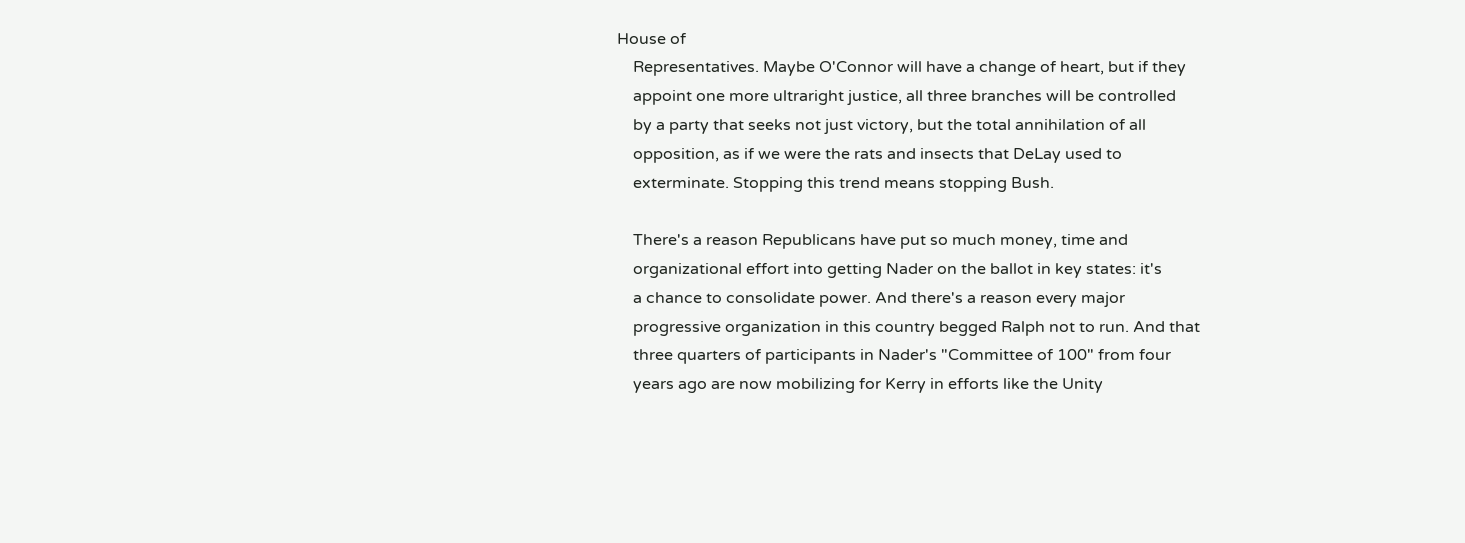House of
    Representatives. Maybe O'Connor will have a change of heart, but if they
    appoint one more ultraright justice, all three branches will be controlled
    by a party that seeks not just victory, but the total annihilation of all
    opposition, as if we were the rats and insects that DeLay used to
    exterminate. Stopping this trend means stopping Bush.

    There's a reason Republicans have put so much money, time and
    organizational effort into getting Nader on the ballot in key states: it's
    a chance to consolidate power. And there's a reason every major
    progressive organization in this country begged Ralph not to run. And that
    three quarters of participants in Nader's "Committee of 100" from four
    years ago are now mobilizing for Kerry in efforts like the Unity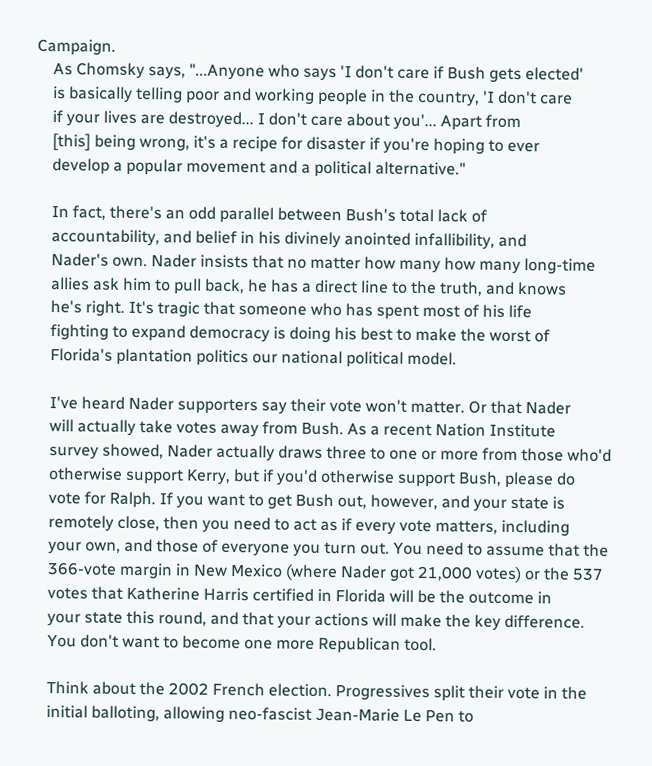Campaign.
    As Chomsky says, "...Anyone who says 'I don't care if Bush gets elected'
    is basically telling poor and working people in the country, 'I don't care
    if your lives are destroyed... I don't care about you'... Apart from
    [this] being wrong, it's a recipe for disaster if you're hoping to ever
    develop a popular movement and a political alternative."

    In fact, there's an odd parallel between Bush's total lack of
    accountability, and belief in his divinely anointed infallibility, and
    Nader's own. Nader insists that no matter how many how many long-time
    allies ask him to pull back, he has a direct line to the truth, and knows
    he's right. It's tragic that someone who has spent most of his life
    fighting to expand democracy is doing his best to make the worst of
    Florida's plantation politics our national political model.

    I've heard Nader supporters say their vote won't matter. Or that Nader
    will actually take votes away from Bush. As a recent Nation Institute
    survey showed, Nader actually draws three to one or more from those who'd
    otherwise support Kerry, but if you'd otherwise support Bush, please do
    vote for Ralph. If you want to get Bush out, however, and your state is
    remotely close, then you need to act as if every vote matters, including
    your own, and those of everyone you turn out. You need to assume that the
    366-vote margin in New Mexico (where Nader got 21,000 votes) or the 537
    votes that Katherine Harris certified in Florida will be the outcome in
    your state this round, and that your actions will make the key difference.
    You don't want to become one more Republican tool.

    Think about the 2002 French election. Progressives split their vote in the
    initial balloting, allowing neo-fascist Jean-Marie Le Pen to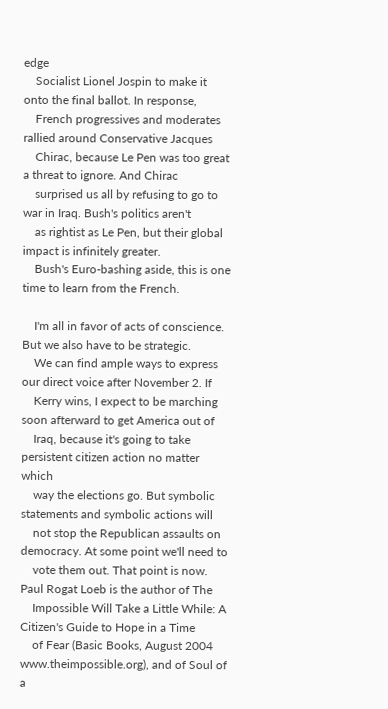edge
    Socialist Lionel Jospin to make it onto the final ballot. In response,
    French progressives and moderates rallied around Conservative Jacques
    Chirac, because Le Pen was too great a threat to ignore. And Chirac
    surprised us all by refusing to go to war in Iraq. Bush's politics aren't
    as rightist as Le Pen, but their global impact is infinitely greater.
    Bush's Euro-bashing aside, this is one time to learn from the French.

    I'm all in favor of acts of conscience. But we also have to be strategic.
    We can find ample ways to express our direct voice after November 2. If
    Kerry wins, I expect to be marching soon afterward to get America out of
    Iraq, because it's going to take persistent citizen action no matter which
    way the elections go. But symbolic statements and symbolic actions will
    not stop the Republican assaults on democracy. At some point we'll need to
    vote them out. That point is now. Paul Rogat Loeb is the author of The
    Impossible Will Take a Little While: A Citizen's Guide to Hope in a Time
    of Fear (Basic Books, August 2004 www.theimpossible.org), and of Soul of a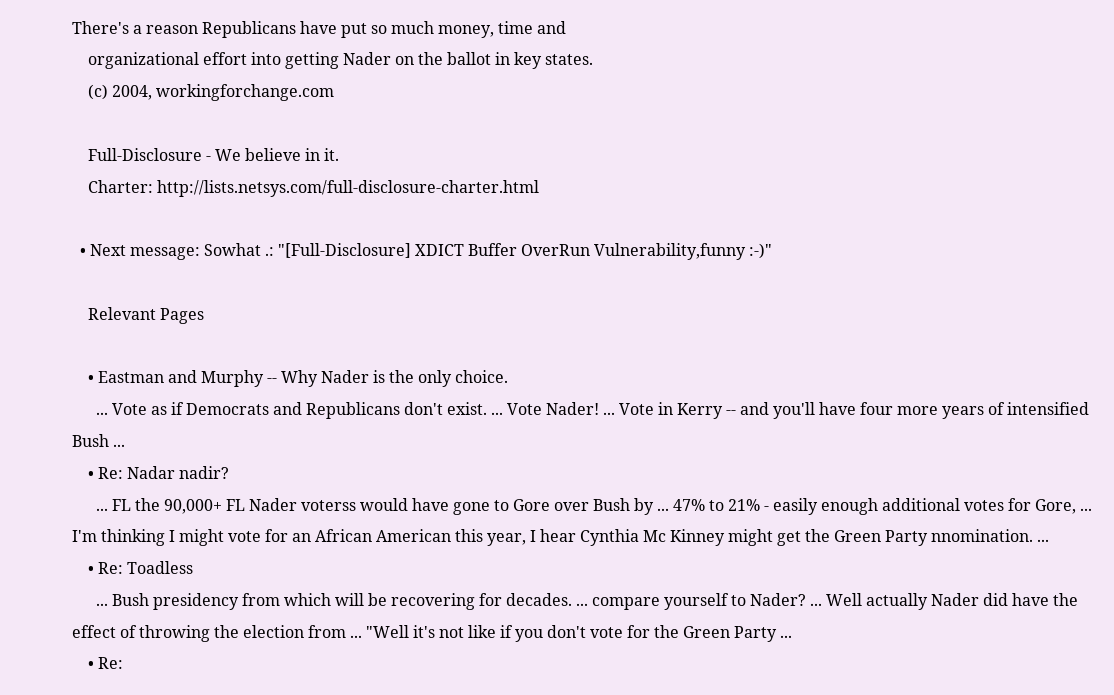There's a reason Republicans have put so much money, time and
    organizational effort into getting Nader on the ballot in key states.
    (c) 2004, workingforchange.com

    Full-Disclosure - We believe in it.
    Charter: http://lists.netsys.com/full-disclosure-charter.html

  • Next message: Sowhat .: "[Full-Disclosure] XDICT Buffer OverRun Vulnerability,funny :-)"

    Relevant Pages

    • Eastman and Murphy -- Why Nader is the only choice.
      ... Vote as if Democrats and Republicans don't exist. ... Vote Nader! ... Vote in Kerry -- and you'll have four more years of intensified Bush ...
    • Re: Nadar nadir?
      ... FL the 90,000+ FL Nader voterss would have gone to Gore over Bush by ... 47% to 21% - easily enough additional votes for Gore, ... I'm thinking I might vote for an African American this year, I hear Cynthia Mc Kinney might get the Green Party nnomination. ...
    • Re: Toadless
      ... Bush presidency from which will be recovering for decades. ... compare yourself to Nader? ... Well actually Nader did have the effect of throwing the election from ... "Well it's not like if you don't vote for the Green Party ...
    • Re: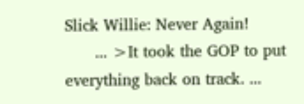Slick Willie: Never Again!
      ... >It took the GOP to put everything back on track. ...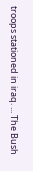troops stationed in iraq. ... The Bush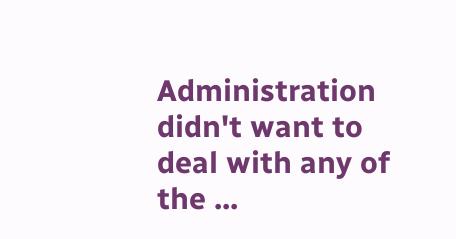Administration didn't want to deal with any of the ...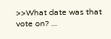>>What date was that vote on? ...